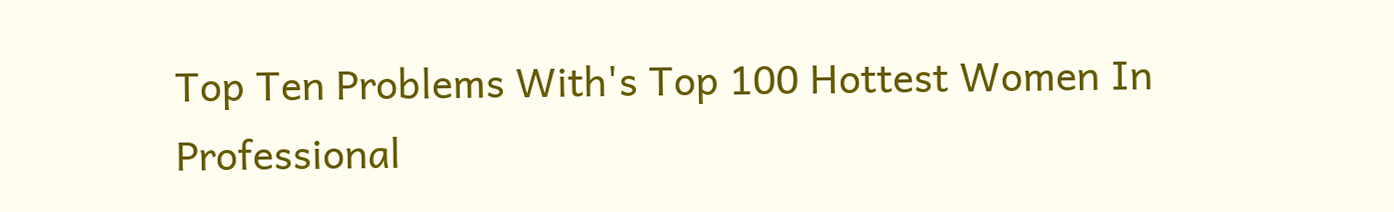Top Ten Problems With's Top 100 Hottest Women In Professional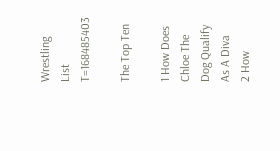Wrestling List T=168485403

The Top Ten

1 How Does Chloe The Dog Qualify As A Diva
2 How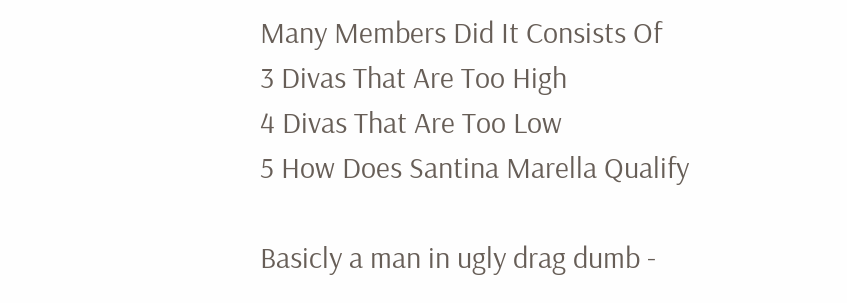Many Members Did It Consists Of
3 Divas That Are Too High
4 Divas That Are Too Low
5 How Does Santina Marella Qualify

Basicly a man in ugly drag dumb -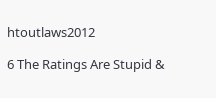htoutlaws2012

6 The Ratings Are Stupid &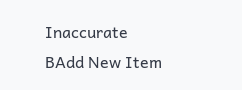Inaccurate
BAdd New Item